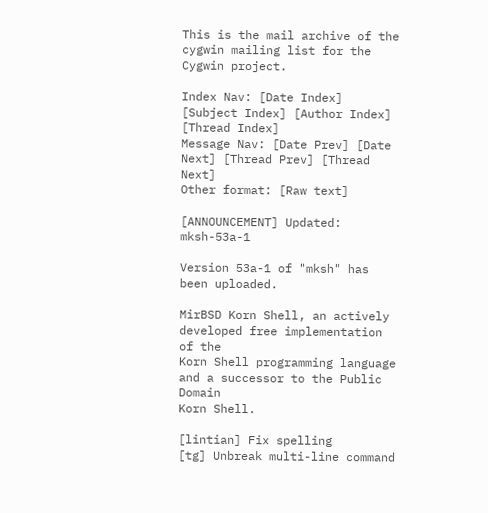This is the mail archive of the cygwin mailing list for the Cygwin project.

Index Nav: [Date Index] [Subject Index] [Author Index] [Thread Index]
Message Nav: [Date Prev] [Date Next] [Thread Prev] [Thread Next]
Other format: [Raw text]

[ANNOUNCEMENT] Updated: mksh-53a-1

Version 53a-1 of "mksh" has been uploaded.

MirBSD Korn Shell, an actively developed free implementation of the
Korn Shell programming language and a successor to the Public Domain
Korn Shell.

[lintian] Fix spelling
[tg] Unbreak multi-line command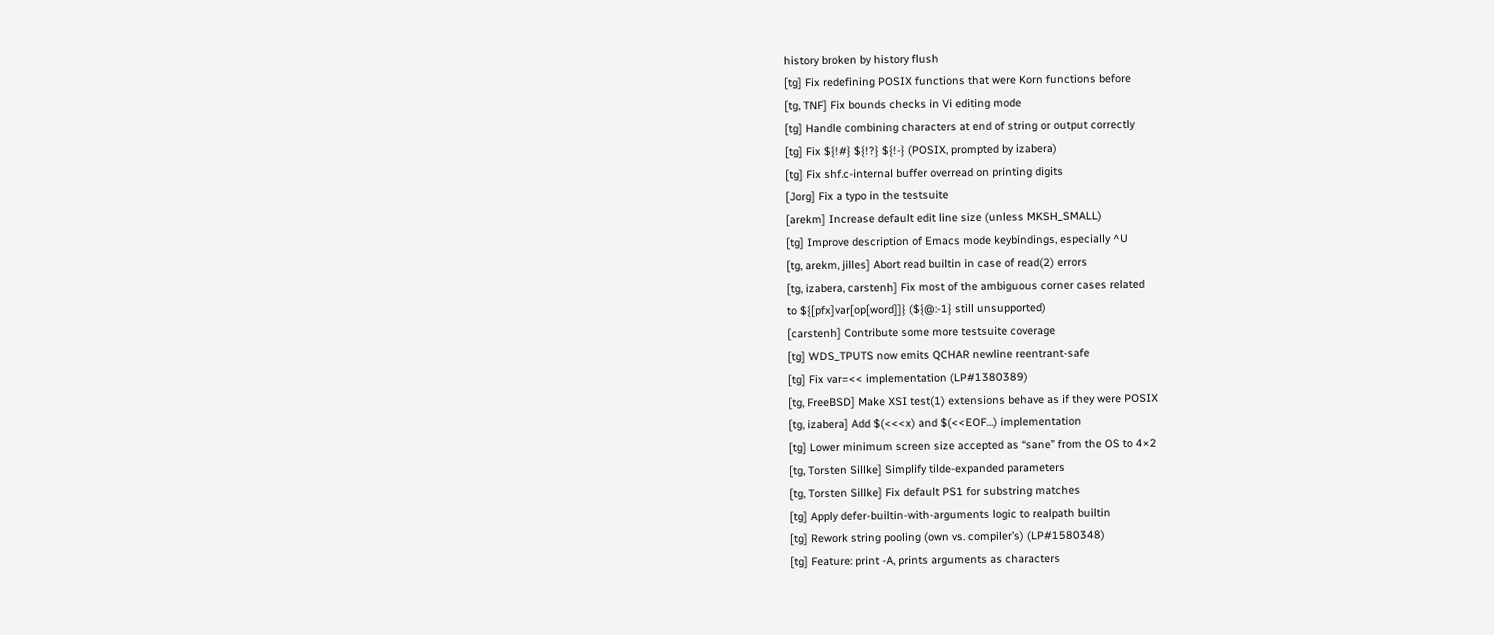history broken by history flush
[tg] Fix redefining POSIX functions that were Korn functions before
[tg, TNF] Fix bounds checks in Vi editing mode
[tg] Handle combining characters at end of string or output correctly
[tg] Fix ${!#} ${!?} ${!-} (POSIX, prompted by izabera)
[tg] Fix shf.c-internal buffer overread on printing digits
[Jorg] Fix a typo in the testsuite
[arekm] Increase default edit line size (unless MKSH_SMALL)
[tg] Improve description of Emacs mode keybindings, especially ^U
[tg, arekm, jilles] Abort read builtin in case of read(2) errors
[tg, izabera, carstenh] Fix most of the ambiguous corner cases related
to ${[pfx]var[op[word]]} (${@:-1} still unsupported)
[carstenh] Contribute some more testsuite coverage
[tg] WDS_TPUTS now emits QCHAR newline reentrant-safe
[tg] Fix var=<< implementation (LP#1380389)
[tg, FreeBSD] Make XSI test(1) extensions behave as if they were POSIX
[tg, izabera] Add $(<<<x) and $(<<EOF…) implementation
[tg] Lower minimum screen size accepted as “sane” from the OS to 4×2
[tg, Torsten Sillke] Simplify tilde-expanded parameters
[tg, Torsten Sillke] Fix default PS1 for substring matches
[tg] Apply defer-builtin-with-arguments logic to realpath builtin
[tg] Rework string pooling (own vs. compiler’s) (LP#1580348)
[tg] Feature: print -A, prints arguments as characters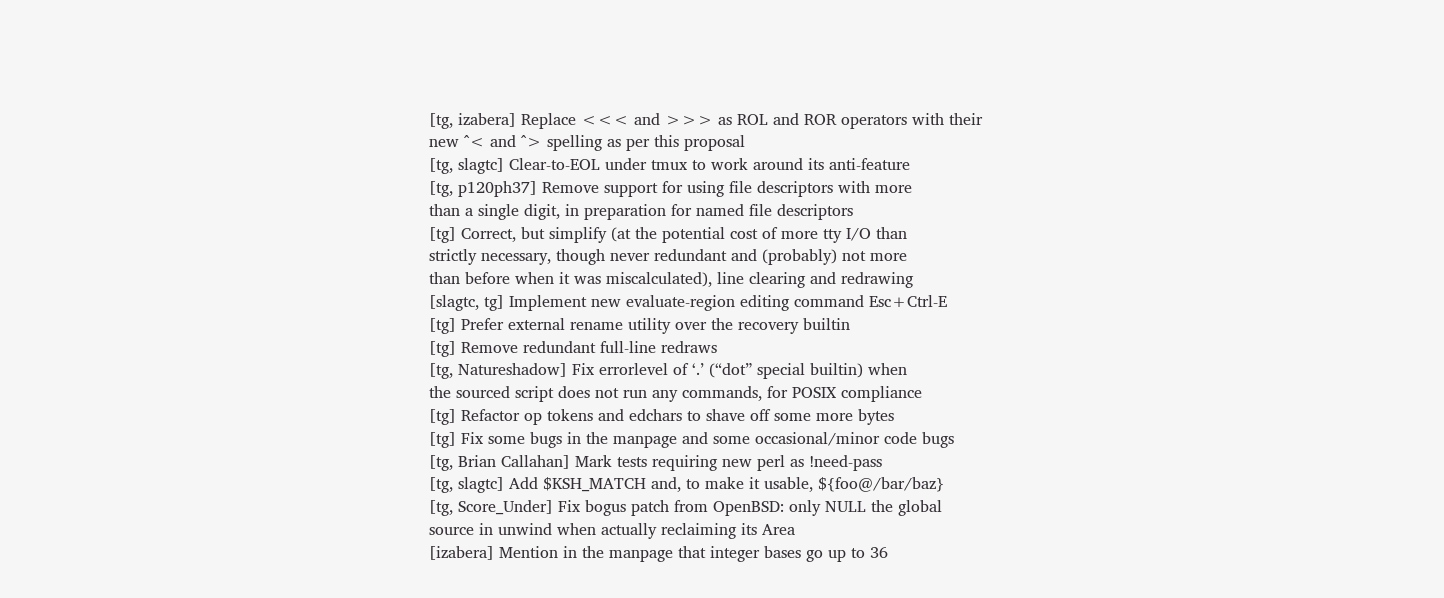[tg, izabera] Replace <<< and >>> as ROL and ROR operators with their
new ^< and ^> spelling as per this proposal
[tg, slagtc] Clear-to-EOL under tmux to work around its anti-feature
[tg, p120ph37] Remove support for using file descriptors with more
than a single digit, in preparation for named file descriptors
[tg] Correct, but simplify (at the potential cost of more tty I/O than
strictly necessary, though never redundant and (probably) not more
than before when it was miscalculated), line clearing and redrawing
[slagtc, tg] Implement new evaluate-region editing command Esc+Ctrl-E
[tg] Prefer external rename utility over the recovery builtin
[tg] Remove redundant full-line redraws
[tg, Natureshadow] Fix errorlevel of ‘.’ (“dot” special builtin) when
the sourced script does not run any commands, for POSIX compliance
[tg] Refactor op tokens and edchars to shave off some more bytes
[tg] Fix some bugs in the manpage and some occasional/minor code bugs
[tg, Brian Callahan] Mark tests requiring new perl as !need-pass
[tg, slagtc] Add $KSH_MATCH and, to make it usable, ${foo@/bar/baz}
[tg, Score_Under] Fix bogus patch from OpenBSD: only NULL the global
source in unwind when actually reclaiming its Area
[izabera] Mention in the manpage that integer bases go up to 36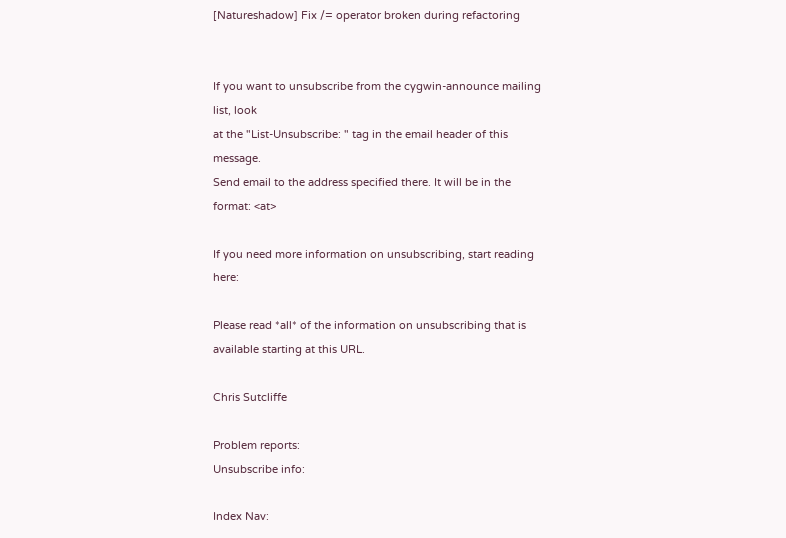[Natureshadow] Fix /= operator broken during refactoring


If you want to unsubscribe from the cygwin-announce mailing list, look
at the "List-Unsubscribe: " tag in the email header of this message.
Send email to the address specified there. It will be in the format: <at>

If you need more information on unsubscribing, start reading here:

Please read *all* of the information on unsubscribing that is
available starting at this URL.

Chris Sutcliffe

Problem reports:
Unsubscribe info:

Index Nav: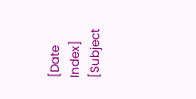[Date Index] [Subject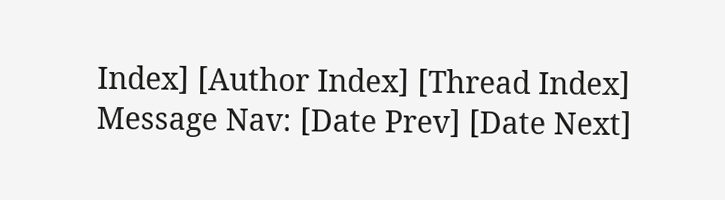Index] [Author Index] [Thread Index]
Message Nav: [Date Prev] [Date Next]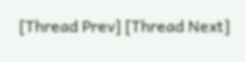[Thread Prev] [Thread Next]